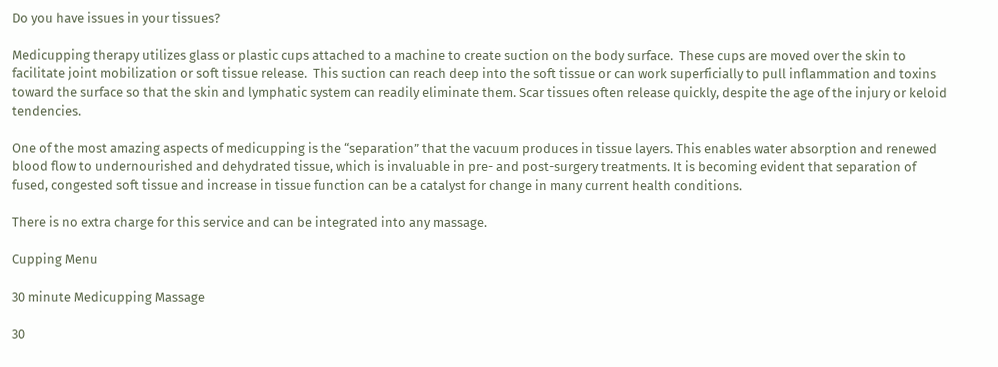Do you have issues in your tissues?

Medicupping therapy utilizes glass or plastic cups attached to a machine to create suction on the body surface.  These cups are moved over the skin to facilitate joint mobilization or soft tissue release.  This suction can reach deep into the soft tissue or can work superficially to pull inflammation and toxins toward the surface so that the skin and lymphatic system can readily eliminate them. Scar tissues often release quickly, despite the age of the injury or keloid tendencies.

One of the most amazing aspects of medicupping is the “separation” that the vacuum produces in tissue layers. This enables water absorption and renewed blood flow to undernourished and dehydrated tissue, which is invaluable in pre- and post-surgery treatments. It is becoming evident that separation of fused, congested soft tissue and increase in tissue function can be a catalyst for change in many current health conditions.

There is no extra charge for this service and can be integrated into any massage.

Cupping Menu

30 minute Medicupping Massage

30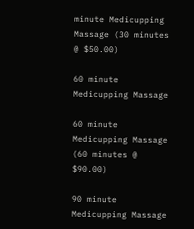minute Medicupping Massage (30 minutes @ $50.00)

60 minute Medicupping Massage

60 minute Medicupping Massage (60 minutes @ $90.00)

90 minute Medicupping Massage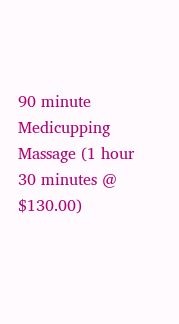90 minute Medicupping Massage (1 hour 30 minutes @ $130.00)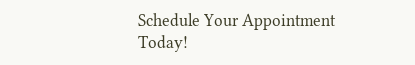Schedule Your Appointment Today!